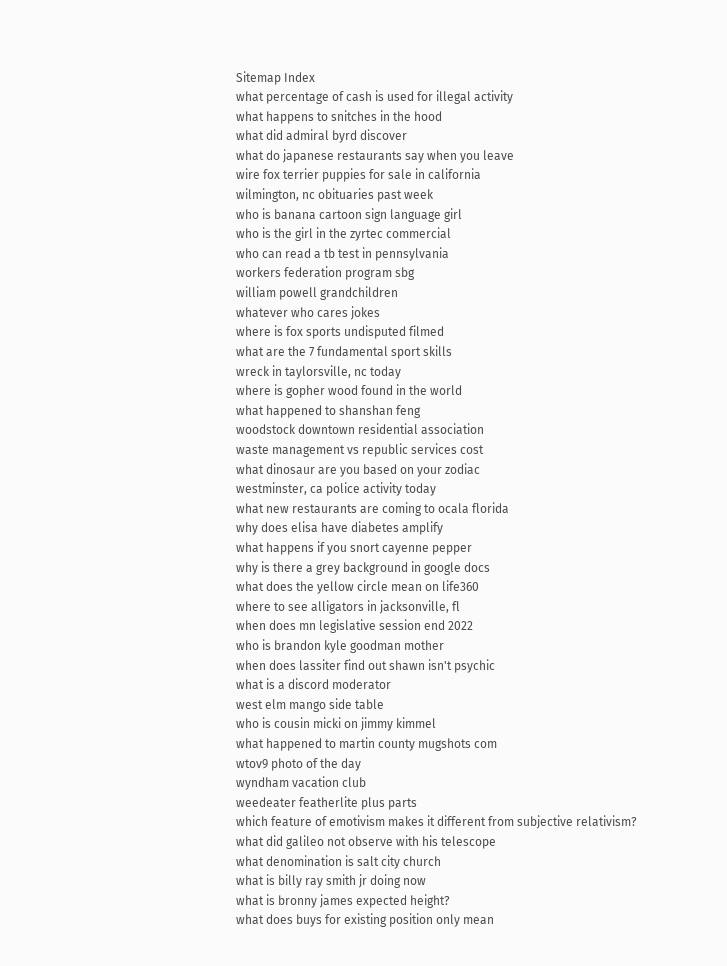Sitemap Index
what percentage of cash is used for illegal activity
what happens to snitches in the hood
what did admiral byrd discover
what do japanese restaurants say when you leave
wire fox terrier puppies for sale in california
wilmington, nc obituaries past week
who is banana cartoon sign language girl
who is the girl in the zyrtec commercial
who can read a tb test in pennsylvania
workers federation program sbg
william powell grandchildren
whatever who cares jokes
where is fox sports undisputed filmed
what are the 7 fundamental sport skills
wreck in taylorsville, nc today
where is gopher wood found in the world
what happened to shanshan feng
woodstock downtown residential association
waste management vs republic services cost
what dinosaur are you based on your zodiac
westminster, ca police activity today
what new restaurants are coming to ocala florida
why does elisa have diabetes amplify
what happens if you snort cayenne pepper
why is there a grey background in google docs
what does the yellow circle mean on life360
where to see alligators in jacksonville, fl
when does mn legislative session end 2022
who is brandon kyle goodman mother
when does lassiter find out shawn isn't psychic
what is a discord moderator
west elm mango side table
who is cousin micki on jimmy kimmel
what happened to martin county mugshots com
wtov9 photo of the day
wyndham vacation club
weedeater featherlite plus parts
which feature of emotivism makes it different from subjective relativism?
what did galileo not observe with his telescope
what denomination is salt city church
what is billy ray smith jr doing now
what is bronny james expected height?
what does buys for existing position only mean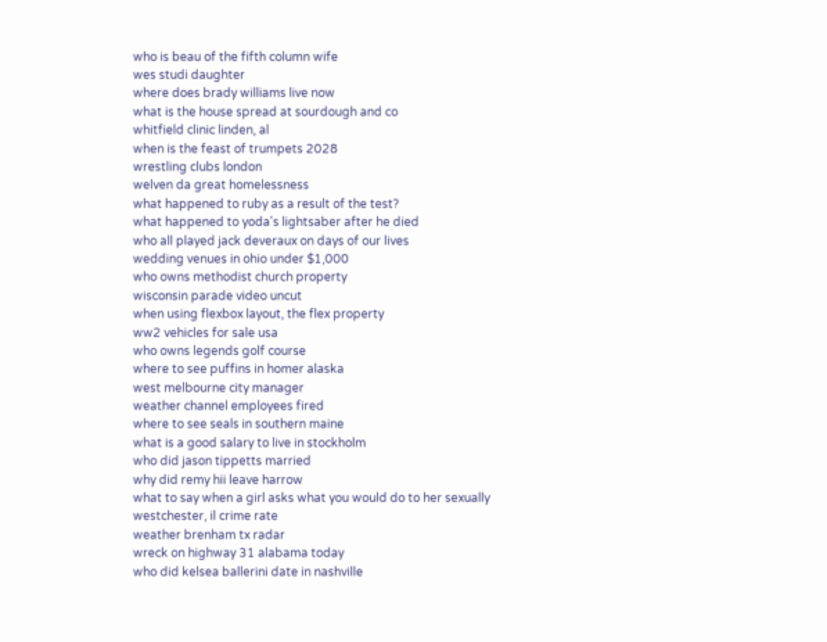who is beau of the fifth column wife
wes studi daughter
where does brady williams live now
what is the house spread at sourdough and co
whitfield clinic linden, al
when is the feast of trumpets 2028
wrestling clubs london
welven da great homelessness
what happened to ruby as a result of the test?
what happened to yoda's lightsaber after he died
who all played jack deveraux on days of our lives
wedding venues in ohio under $1,000
who owns methodist church property
wisconsin parade video uncut
when using flexbox layout, the flex property
ww2 vehicles for sale usa
who owns legends golf course
where to see puffins in homer alaska
west melbourne city manager
weather channel employees fired
where to see seals in southern maine
what is a good salary to live in stockholm
who did jason tippetts married
why did remy hii leave harrow
what to say when a girl asks what you would do to her sexually
westchester, il crime rate
weather brenham tx radar
wreck on highway 31 alabama today
who did kelsea ballerini date in nashville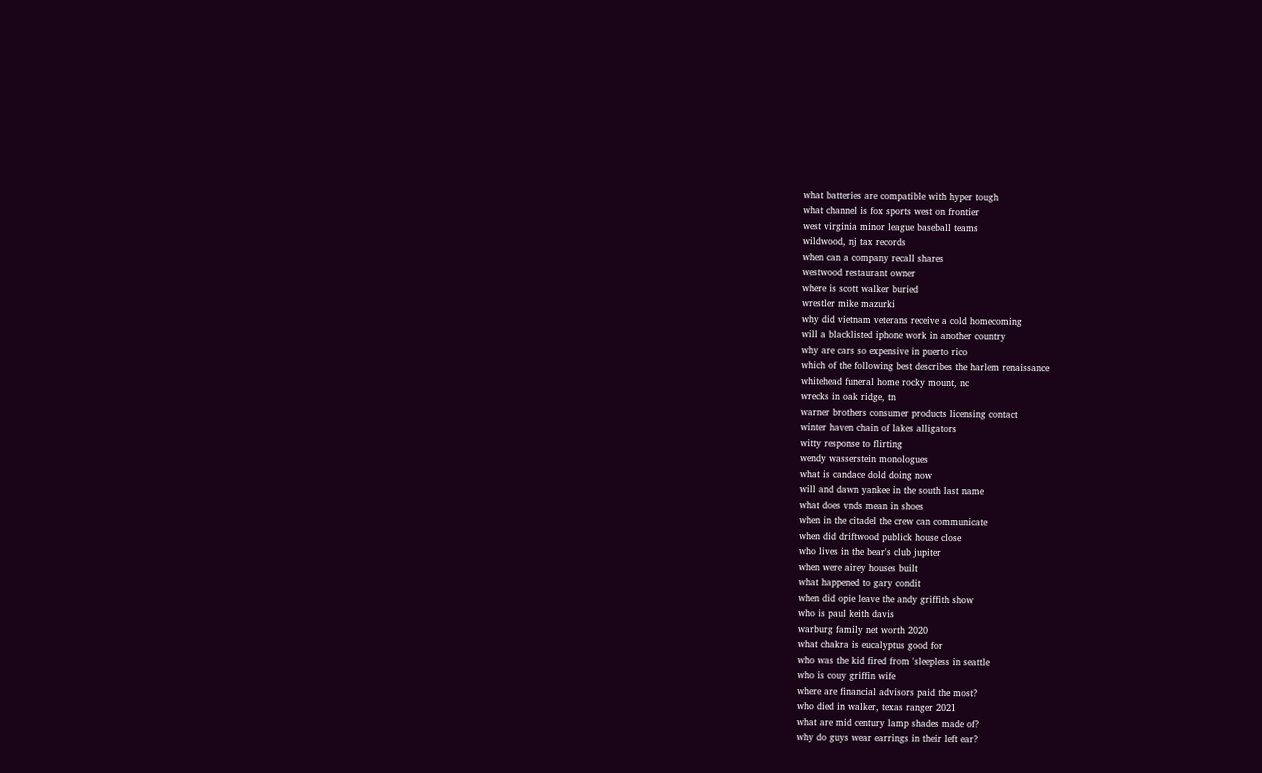what batteries are compatible with hyper tough
what channel is fox sports west on frontier
west virginia minor league baseball teams
wildwood, nj tax records
when can a company recall shares
westwood restaurant owner
where is scott walker buried
wrestler mike mazurki
why did vietnam veterans receive a cold homecoming
will a blacklisted iphone work in another country
why are cars so expensive in puerto rico
which of the following best describes the harlem renaissance
whitehead funeral home rocky mount, nc
wrecks in oak ridge, tn
warner brothers consumer products licensing contact
winter haven chain of lakes alligators
witty response to flirting
wendy wasserstein monologues
what is candace dold doing now
will and dawn yankee in the south last name
what does vnds mean in shoes
when in the citadel the crew can communicate
when did driftwood publick house close
who lives in the bear's club jupiter
when were airey houses built
what happened to gary condit
when did opie leave the andy griffith show
who is paul keith davis
warburg family net worth 2020
what chakra is eucalyptus good for
who was the kid fired from 'sleepless in seattle
who is couy griffin wife
where are financial advisors paid the most?
who died in walker, texas ranger 2021
what are mid century lamp shades made of?
why do guys wear earrings in their left ear?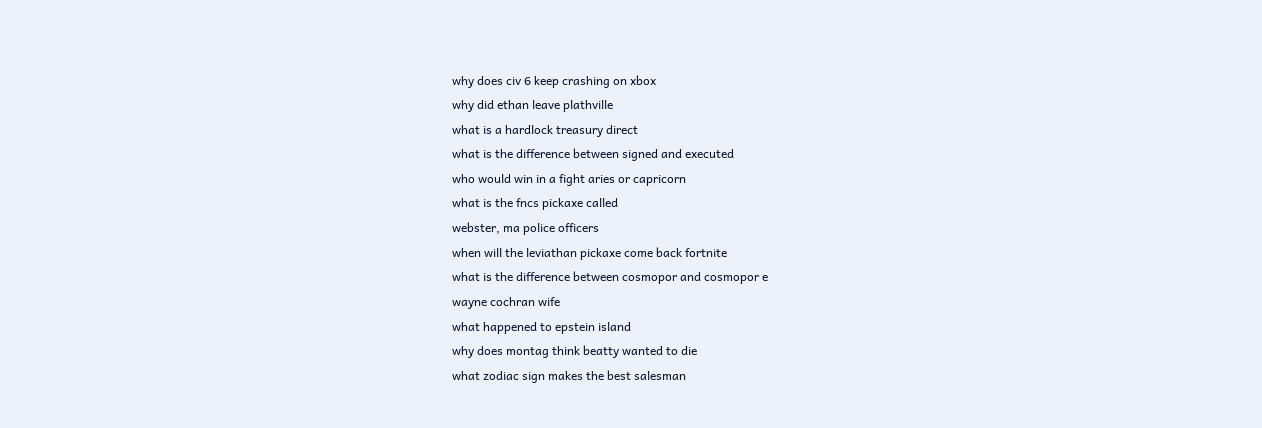why does civ 6 keep crashing on xbox
why did ethan leave plathville
what is a hardlock treasury direct
what is the difference between signed and executed
who would win in a fight aries or capricorn
what is the fncs pickaxe called
webster, ma police officers
when will the leviathan pickaxe come back fortnite
what is the difference between cosmopor and cosmopor e
wayne cochran wife
what happened to epstein island
why does montag think beatty wanted to die
what zodiac sign makes the best salesman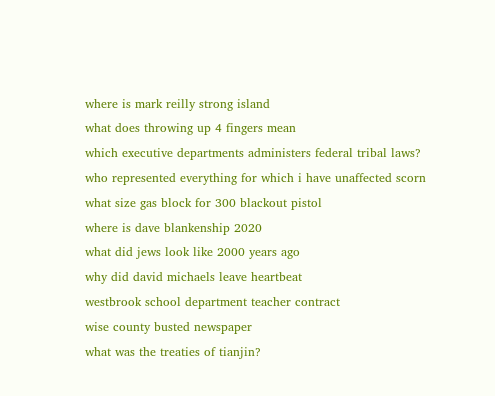where is mark reilly strong island
what does throwing up 4 fingers mean
which executive departments administers federal tribal laws?
who represented everything for which i have unaffected scorn
what size gas block for 300 blackout pistol
where is dave blankenship 2020
what did jews look like 2000 years ago
why did david michaels leave heartbeat
westbrook school department teacher contract
wise county busted newspaper
what was the treaties of tianjin?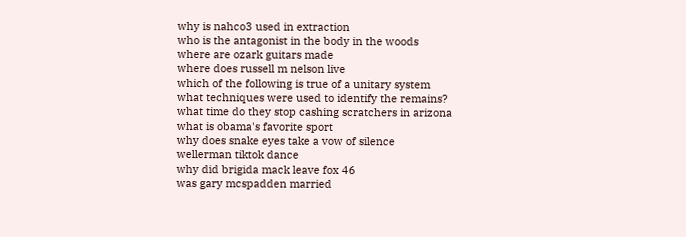why is nahco3 used in extraction
who is the antagonist in the body in the woods
where are ozark guitars made
where does russell m nelson live
which of the following is true of a unitary system
what techniques were used to identify the remains?
what time do they stop cashing scratchers in arizona
what is obama's favorite sport
why does snake eyes take a vow of silence
wellerman tiktok dance
why did brigida mack leave fox 46
was gary mcspadden married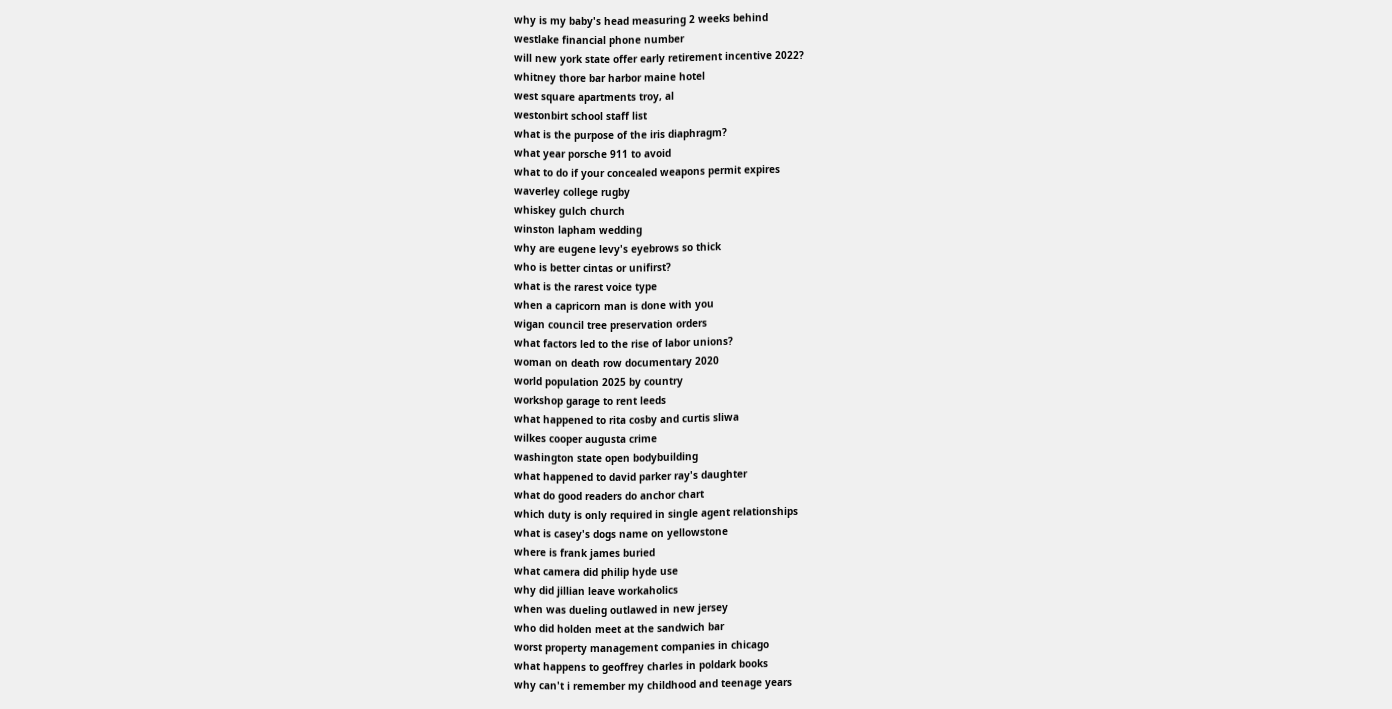why is my baby's head measuring 2 weeks behind
westlake financial phone number
will new york state offer early retirement incentive 2022?
whitney thore bar harbor maine hotel
west square apartments troy, al
westonbirt school staff list
what is the purpose of the iris diaphragm?
what year porsche 911 to avoid
what to do if your concealed weapons permit expires
waverley college rugby
whiskey gulch church
winston lapham wedding
why are eugene levy's eyebrows so thick
who is better cintas or unifirst?
what is the rarest voice type
when a capricorn man is done with you
wigan council tree preservation orders
what factors led to the rise of labor unions?
woman on death row documentary 2020
world population 2025 by country
workshop garage to rent leeds
what happened to rita cosby and curtis sliwa
wilkes cooper augusta crime
washington state open bodybuilding
what happened to david parker ray's daughter
what do good readers do anchor chart
which duty is only required in single agent relationships
what is casey's dogs name on yellowstone
where is frank james buried
what camera did philip hyde use
why did jillian leave workaholics
when was dueling outlawed in new jersey
who did holden meet at the sandwich bar
worst property management companies in chicago
what happens to geoffrey charles in poldark books
why can't i remember my childhood and teenage years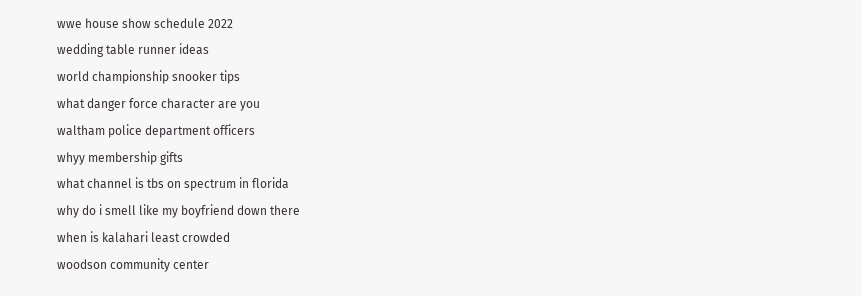wwe house show schedule 2022
wedding table runner ideas
world championship snooker tips
what danger force character are you
waltham police department officers
whyy membership gifts
what channel is tbs on spectrum in florida
why do i smell like my boyfriend down there
when is kalahari least crowded
woodson community center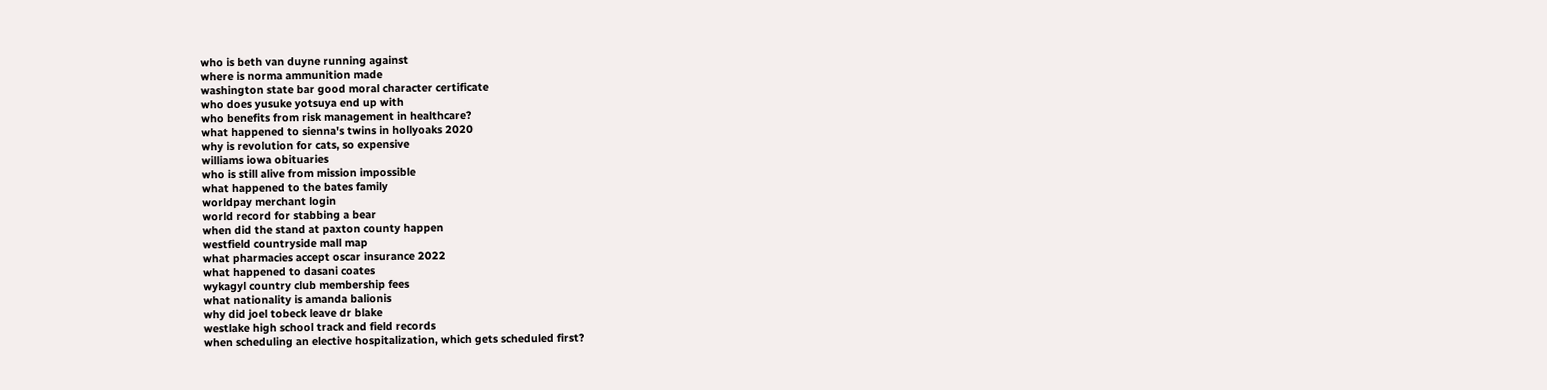who is beth van duyne running against
where is norma ammunition made
washington state bar good moral character certificate
who does yusuke yotsuya end up with
who benefits from risk management in healthcare?
what happened to sienna's twins in hollyoaks 2020
why is revolution for cats, so expensive
williams iowa obituaries
who is still alive from mission impossible
what happened to the bates family
worldpay merchant login
world record for stabbing a bear
when did the stand at paxton county happen
westfield countryside mall map
what pharmacies accept oscar insurance 2022
what happened to dasani coates
wykagyl country club membership fees
what nationality is amanda balionis
why did joel tobeck leave dr blake
westlake high school track and field records
when scheduling an elective hospitalization, which gets scheduled first?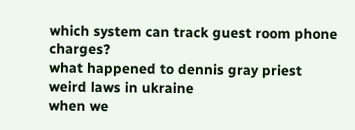which system can track guest room phone charges?
what happened to dennis gray priest
weird laws in ukraine
when we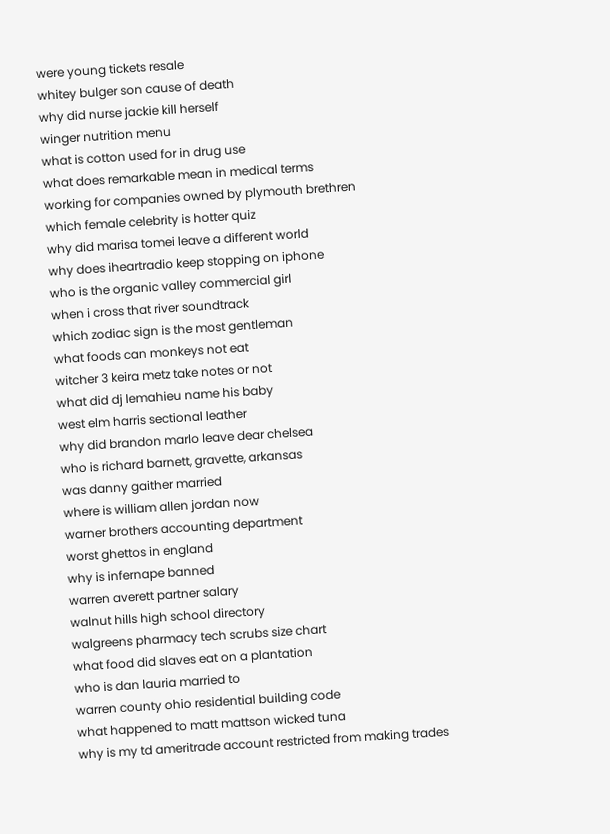were young tickets resale
whitey bulger son cause of death
why did nurse jackie kill herself
winger nutrition menu
what is cotton used for in drug use
what does remarkable mean in medical terms
working for companies owned by plymouth brethren
which female celebrity is hotter quiz
why did marisa tomei leave a different world
why does iheartradio keep stopping on iphone
who is the organic valley commercial girl
when i cross that river soundtrack
which zodiac sign is the most gentleman
what foods can monkeys not eat
witcher 3 keira metz take notes or not
what did dj lemahieu name his baby
west elm harris sectional leather
why did brandon marlo leave dear chelsea
who is richard barnett, gravette, arkansas
was danny gaither married
where is william allen jordan now
warner brothers accounting department
worst ghettos in england
why is infernape banned
warren averett partner salary
walnut hills high school directory
walgreens pharmacy tech scrubs size chart
what food did slaves eat on a plantation
who is dan lauria married to
warren county ohio residential building code
what happened to matt mattson wicked tuna
why is my td ameritrade account restricted from making trades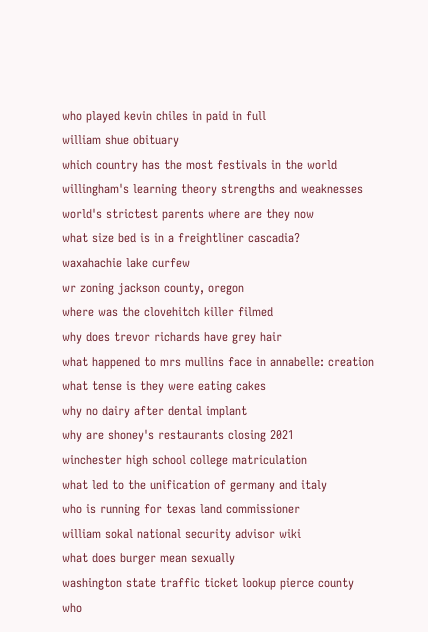who played kevin chiles in paid in full
william shue obituary
which country has the most festivals in the world
willingham's learning theory strengths and weaknesses
world's strictest parents where are they now
what size bed is in a freightliner cascadia?
waxahachie lake curfew
wr zoning jackson county, oregon
where was the clovehitch killer filmed
why does trevor richards have grey hair
what happened to mrs mullins face in annabelle: creation
what tense is they were eating cakes
why no dairy after dental implant
why are shoney's restaurants closing 2021
winchester high school college matriculation
what led to the unification of germany and italy
who is running for texas land commissioner
william sokal national security advisor wiki
what does burger mean sexually
washington state traffic ticket lookup pierce county
who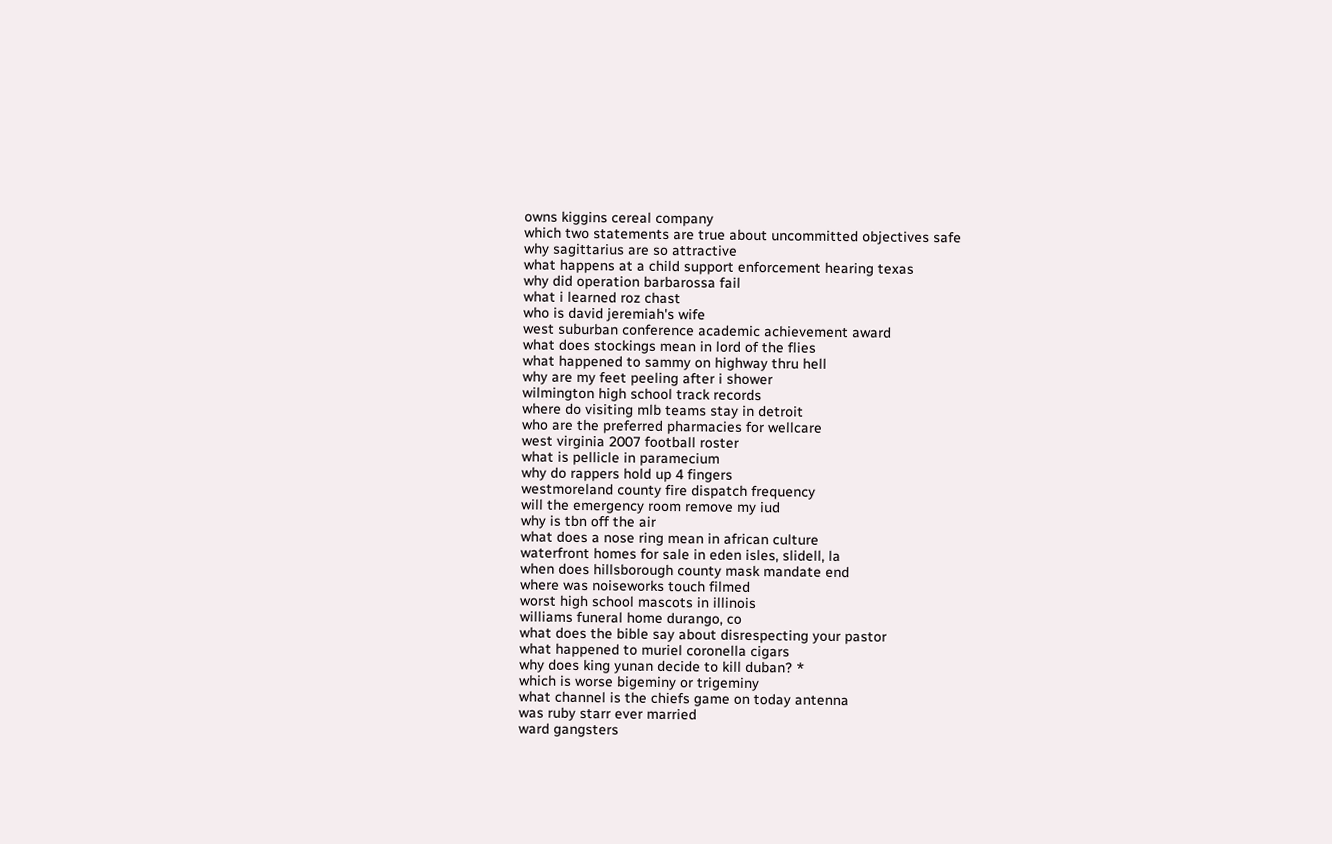owns kiggins cereal company
which two statements are true about uncommitted objectives safe
why sagittarius are so attractive
what happens at a child support enforcement hearing texas
why did operation barbarossa fail
what i learned roz chast
who is david jeremiah's wife
west suburban conference academic achievement award
what does stockings mean in lord of the flies
what happened to sammy on highway thru hell
why are my feet peeling after i shower
wilmington high school track records
where do visiting mlb teams stay in detroit
who are the preferred pharmacies for wellcare
west virginia 2007 football roster
what is pellicle in paramecium
why do rappers hold up 4 fingers
westmoreland county fire dispatch frequency
will the emergency room remove my iud
why is tbn off the air
what does a nose ring mean in african culture
waterfront homes for sale in eden isles, slidell, la
when does hillsborough county mask mandate end
where was noiseworks touch filmed
worst high school mascots in illinois
williams funeral home durango, co
what does the bible say about disrespecting your pastor
what happened to muriel coronella cigars
why does king yunan decide to kill duban? *
which is worse bigeminy or trigeminy
what channel is the chiefs game on today antenna
was ruby starr ever married
ward gangsters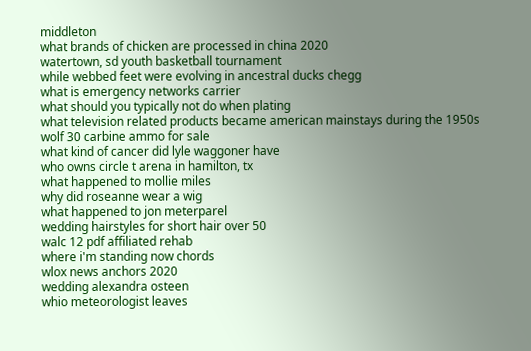middleton
what brands of chicken are processed in china 2020
watertown, sd youth basketball tournament
while webbed feet were evolving in ancestral ducks chegg
what is emergency networks carrier
what should you typically not do when plating
what television related products became american mainstays during the 1950s
wolf 30 carbine ammo for sale
what kind of cancer did lyle waggoner have
who owns circle t arena in hamilton, tx
what happened to mollie miles
why did roseanne wear a wig
what happened to jon meterparel
wedding hairstyles for short hair over 50
walc 12 pdf affiliated rehab
where i'm standing now chords
wlox news anchors 2020
wedding alexandra osteen
whio meteorologist leaves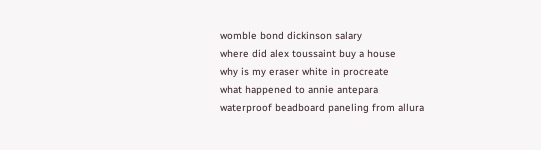womble bond dickinson salary
where did alex toussaint buy a house
why is my eraser white in procreate
what happened to annie antepara
waterproof beadboard paneling from allura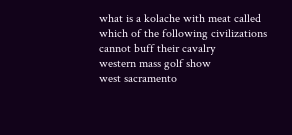what is a kolache with meat called
which of the following civilizations cannot buff their cavalry
western mass golf show
west sacramento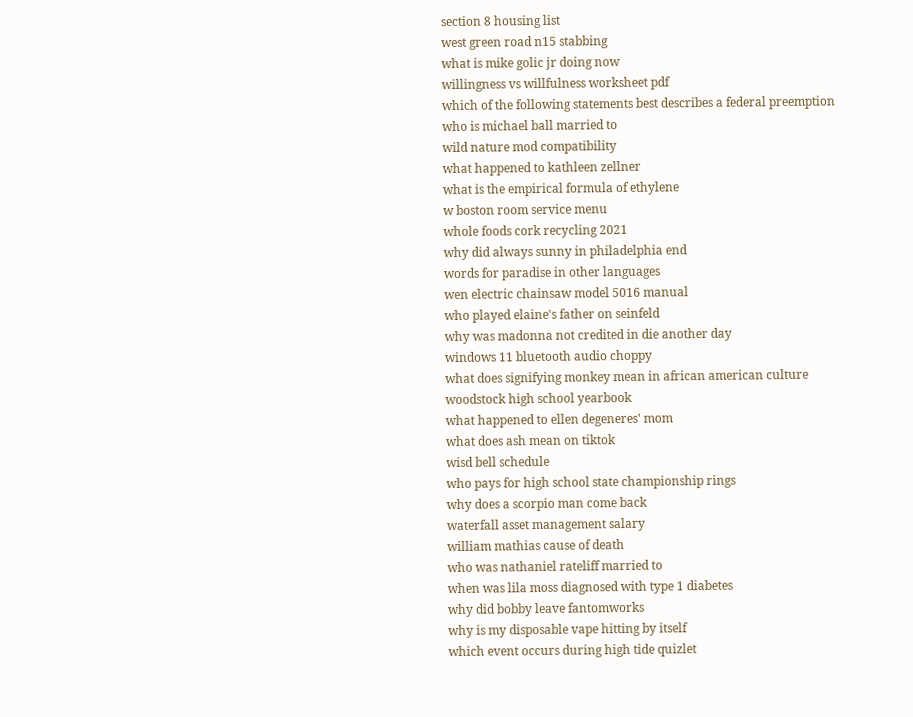section 8 housing list
west green road n15 stabbing
what is mike golic jr doing now
willingness vs willfulness worksheet pdf
which of the following statements best describes a federal preemption
who is michael ball married to
wild nature mod compatibility
what happened to kathleen zellner
what is the empirical formula of ethylene
w boston room service menu
whole foods cork recycling 2021
why did always sunny in philadelphia end
words for paradise in other languages
wen electric chainsaw model 5016 manual
who played elaine's father on seinfeld
why was madonna not credited in die another day
windows 11 bluetooth audio choppy
what does signifying monkey mean in african american culture
woodstock high school yearbook
what happened to ellen degeneres' mom
what does ash mean on tiktok
wisd bell schedule
who pays for high school state championship rings
why does a scorpio man come back
waterfall asset management salary
william mathias cause of death
who was nathaniel rateliff married to
when was lila moss diagnosed with type 1 diabetes
why did bobby leave fantomworks
why is my disposable vape hitting by itself
which event occurs during high tide quizlet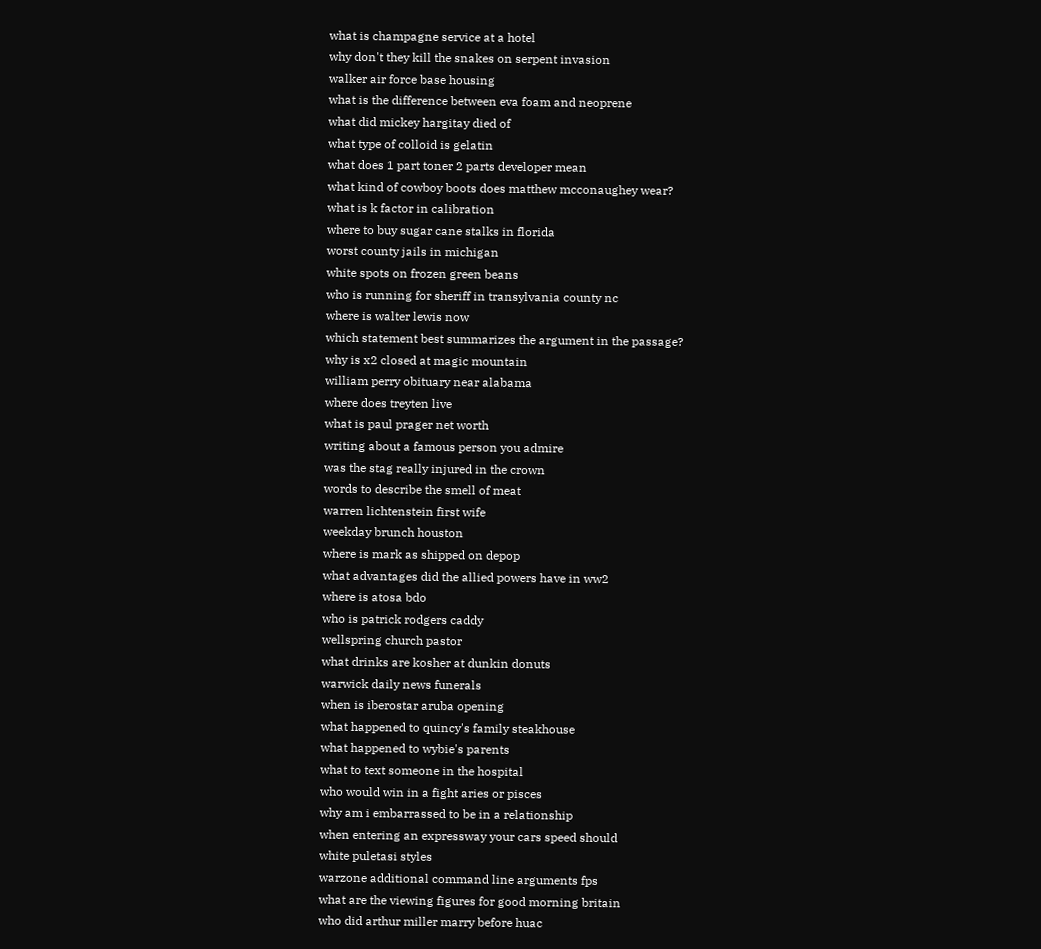what is champagne service at a hotel
why don't they kill the snakes on serpent invasion
walker air force base housing
what is the difference between eva foam and neoprene
what did mickey hargitay died of
what type of colloid is gelatin
what does 1 part toner 2 parts developer mean
what kind of cowboy boots does matthew mcconaughey wear?
what is k factor in calibration
where to buy sugar cane stalks in florida
worst county jails in michigan
white spots on frozen green beans
who is running for sheriff in transylvania county nc
where is walter lewis now
which statement best summarizes the argument in the passage?
why is x2 closed at magic mountain
william perry obituary near alabama
where does treyten live
what is paul prager net worth
writing about a famous person you admire
was the stag really injured in the crown
words to describe the smell of meat
warren lichtenstein first wife
weekday brunch houston
where is mark as shipped on depop
what advantages did the allied powers have in ww2
where is atosa bdo
who is patrick rodgers caddy
wellspring church pastor
what drinks are kosher at dunkin donuts
warwick daily news funerals
when is iberostar aruba opening
what happened to quincy's family steakhouse
what happened to wybie's parents
what to text someone in the hospital
who would win in a fight aries or pisces
why am i embarrassed to be in a relationship
when entering an expressway your cars speed should
white puletasi styles
warzone additional command line arguments fps
what are the viewing figures for good morning britain
who did arthur miller marry before huac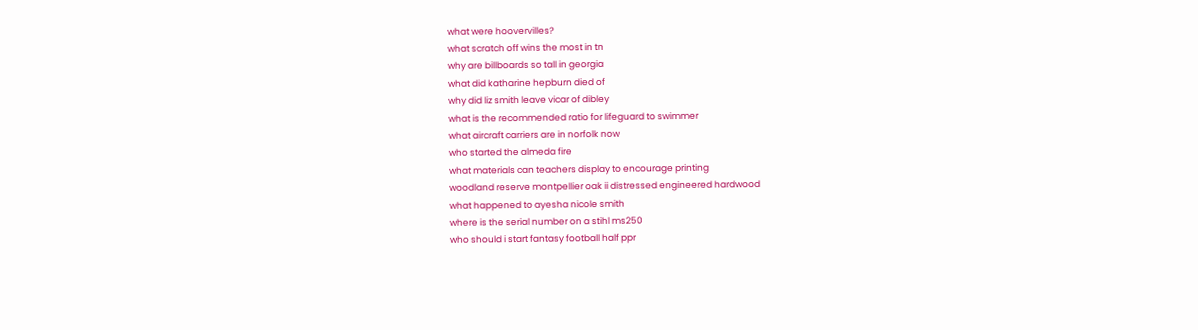what were hoovervilles?
what scratch off wins the most in tn
why are billboards so tall in georgia
what did katharine hepburn died of
why did liz smith leave vicar of dibley
what is the recommended ratio for lifeguard to swimmer
what aircraft carriers are in norfolk now
who started the almeda fire
what materials can teachers display to encourage printing
woodland reserve montpellier oak ii distressed engineered hardwood
what happened to ayesha nicole smith
where is the serial number on a stihl ms250
who should i start fantasy football half ppr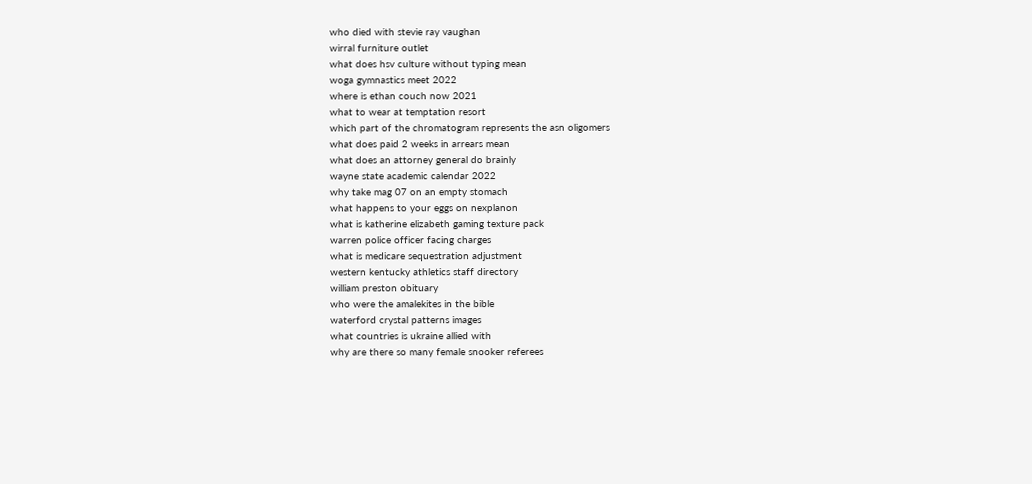who died with stevie ray vaughan
wirral furniture outlet
what does hsv culture without typing mean
woga gymnastics meet 2022
where is ethan couch now 2021
what to wear at temptation resort
which part of the chromatogram represents the asn oligomers
what does paid 2 weeks in arrears mean
what does an attorney general do brainly
wayne state academic calendar 2022
why take mag 07 on an empty stomach
what happens to your eggs on nexplanon
what is katherine elizabeth gaming texture pack
warren police officer facing charges
what is medicare sequestration adjustment
western kentucky athletics staff directory
william preston obituary
who were the amalekites in the bible
waterford crystal patterns images
what countries is ukraine allied with
why are there so many female snooker referees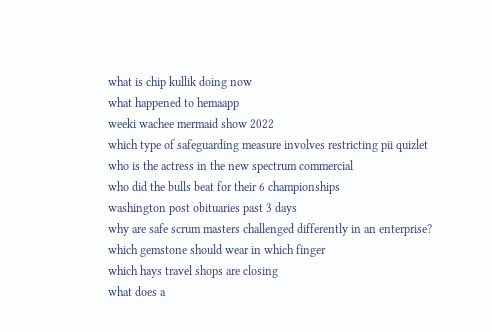what is chip kullik doing now
what happened to hemaapp
weeki wachee mermaid show 2022
which type of safeguarding measure involves restricting pii quizlet
who is the actress in the new spectrum commercial
who did the bulls beat for their 6 championships
washington post obituaries past 3 days
why are safe scrum masters challenged differently in an enterprise?
which gemstone should wear in which finger
which hays travel shops are closing
what does a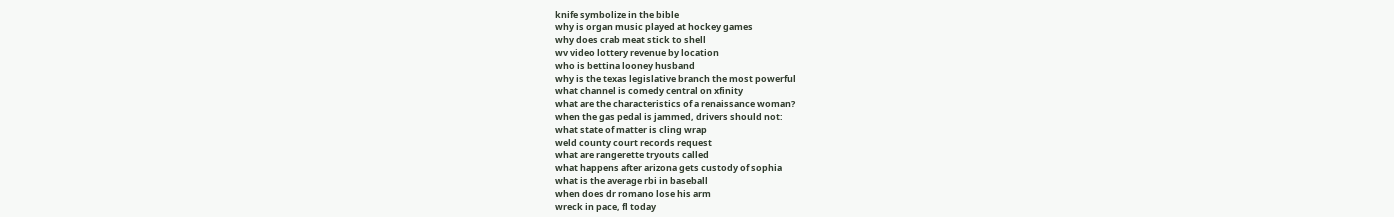knife symbolize in the bible
why is organ music played at hockey games
why does crab meat stick to shell
wv video lottery revenue by location
who is bettina looney husband
why is the texas legislative branch the most powerful
what channel is comedy central on xfinity
what are the characteristics of a renaissance woman?
when the gas pedal is jammed, drivers should not:
what state of matter is cling wrap
weld county court records request
what are rangerette tryouts called
what happens after arizona gets custody of sophia
what is the average rbi in baseball
when does dr romano lose his arm
wreck in pace, fl today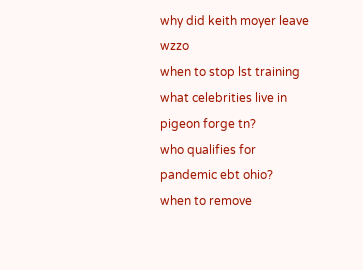why did keith moyer leave wzzo
when to stop lst training
what celebrities live in pigeon forge tn?
who qualifies for pandemic ebt ohio?
when to remove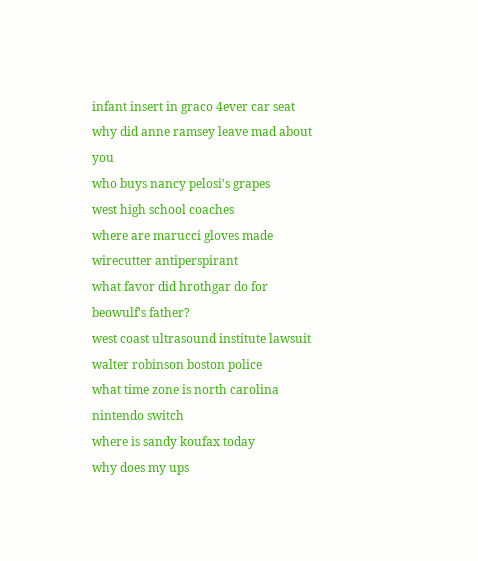infant insert in graco 4ever car seat
why did anne ramsey leave mad about you
who buys nancy pelosi's grapes
west high school coaches
where are marucci gloves made
wirecutter antiperspirant
what favor did hrothgar do for beowulf's father?
west coast ultrasound institute lawsuit
walter robinson boston police
what time zone is north carolina nintendo switch
where is sandy koufax today
why does my ups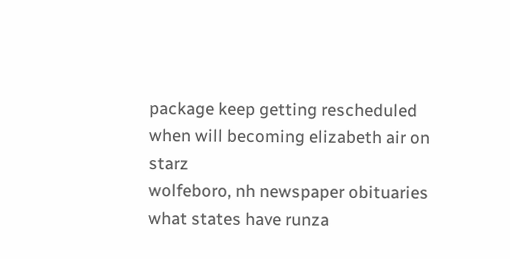package keep getting rescheduled
when will becoming elizabeth air on starz
wolfeboro, nh newspaper obituaries
what states have runza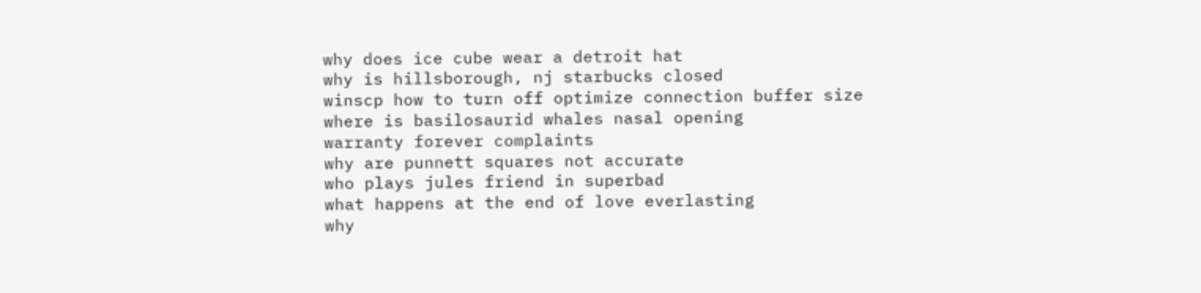why does ice cube wear a detroit hat
why is hillsborough, nj starbucks closed
winscp how to turn off optimize connection buffer size
where is basilosaurid whales nasal opening
warranty forever complaints
why are punnett squares not accurate
who plays jules friend in superbad
what happens at the end of love everlasting
why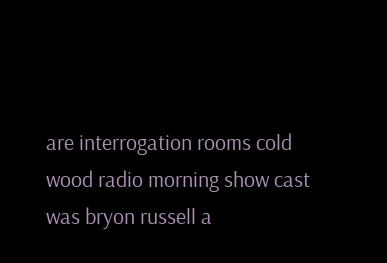are interrogation rooms cold
wood radio morning show cast
was bryon russell a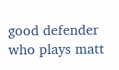good defender
who plays matt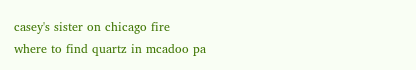casey's sister on chicago fire
where to find quartz in mcadoo pa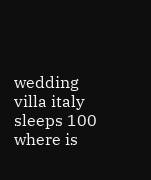wedding villa italy sleeps 100
where is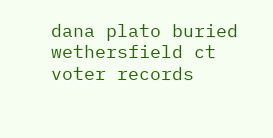dana plato buried
wethersfield ct voter records